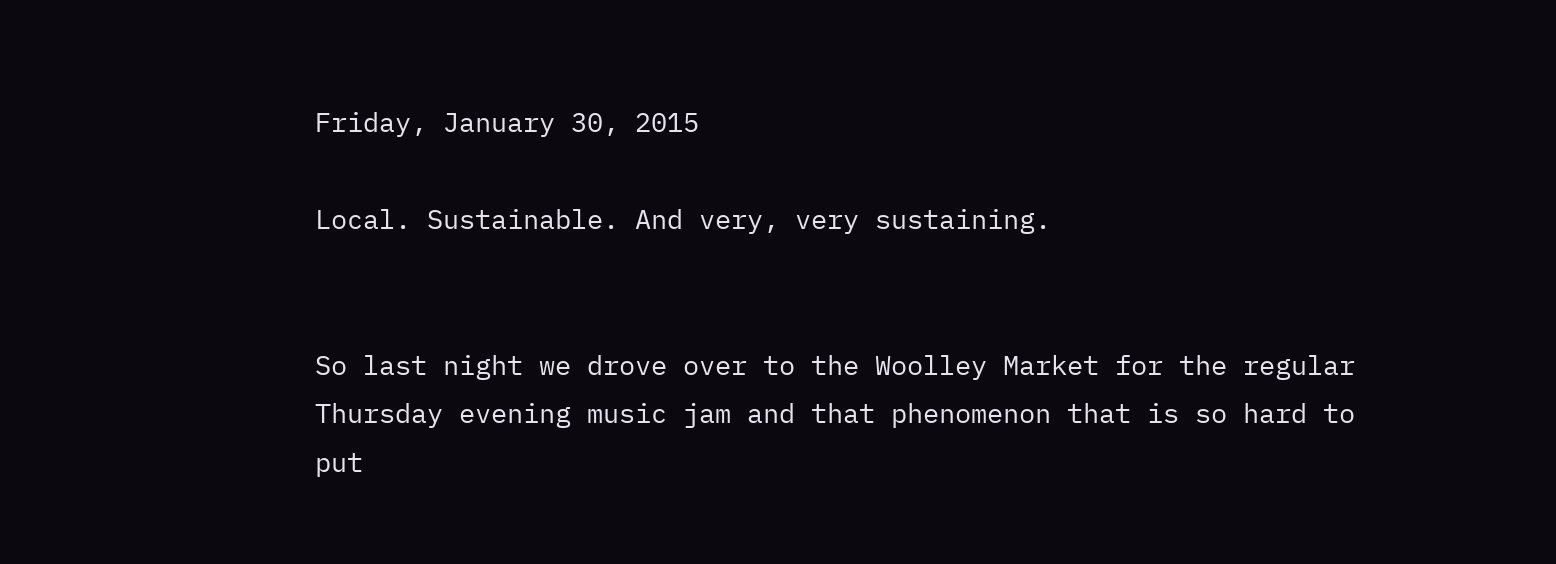Friday, January 30, 2015

Local. Sustainable. And very, very sustaining.


So last night we drove over to the Woolley Market for the regular Thursday evening music jam and that phenomenon that is so hard to put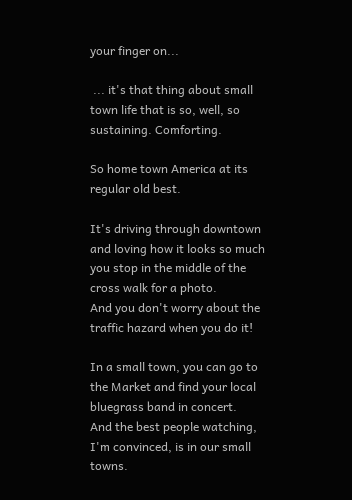your finger on...

 ... it's that thing about small town life that is so, well, so sustaining. Comforting.

So home town America at its regular old best.

It's driving through downtown and loving how it looks so much you stop in the middle of the cross walk for a photo.
And you don't worry about the traffic hazard when you do it!

In a small town, you can go to the Market and find your local bluegrass band in concert.
And the best people watching, I'm convinced, is in our small towns.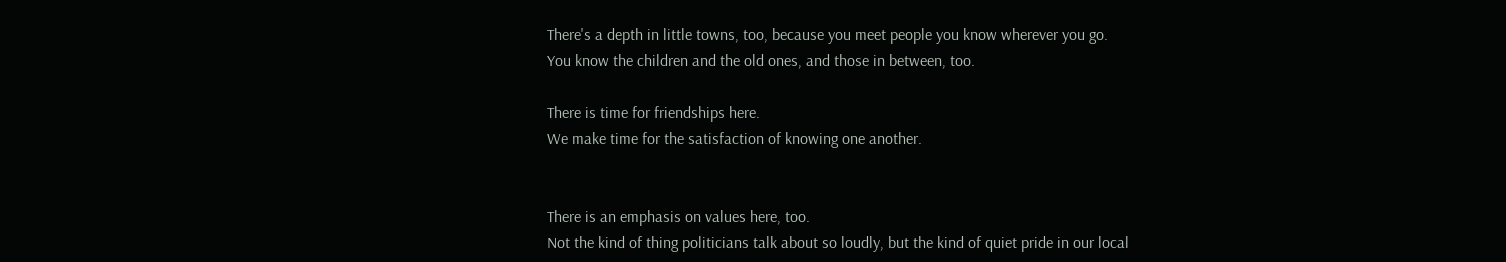There's a depth in little towns, too, because you meet people you know wherever you go.
You know the children and the old ones, and those in between, too.

There is time for friendships here.
We make time for the satisfaction of knowing one another.


There is an emphasis on values here, too.
Not the kind of thing politicians talk about so loudly, but the kind of quiet pride in our local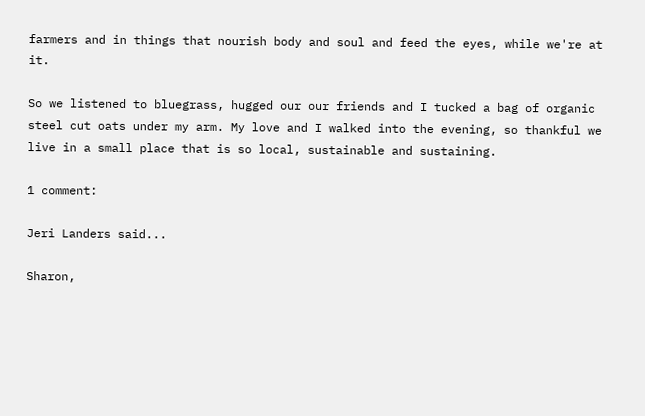farmers and in things that nourish body and soul and feed the eyes, while we're at it.

So we listened to bluegrass, hugged our our friends and I tucked a bag of organic steel cut oats under my arm. My love and I walked into the evening, so thankful we live in a small place that is so local, sustainable and sustaining.

1 comment:

Jeri Landers said...

Sharon,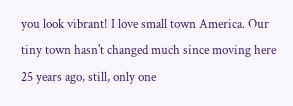you look vibrant! I love small town America. Our tiny town hasn't changed much since moving here 25 years ago, still, only one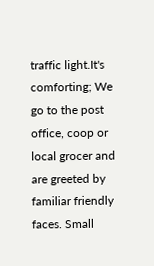traffic light.It's comforting; We go to the post office, coop or local grocer and are greeted by familiar friendly faces. Small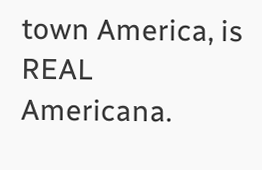town America, is REAL Americana.